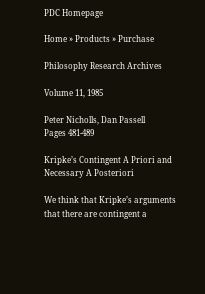PDC Homepage

Home » Products » Purchase

Philosophy Research Archives

Volume 11, 1985

Peter Nicholls, Dan Passell
Pages 481-489

Kripke’s Contingent A Priori and Necessary A Posteriori

We think that Kripke’s arguments that there are contingent a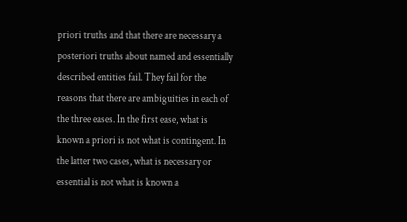priori truths and that there are necessary a posteriori truths about named and essentially described entities fail. They fail for the reasons that there are ambiguities in each of the three eases. In the first ease, what is known a priori is not what is contingent. In the latter two cases, what is necessary or essential is not what is known a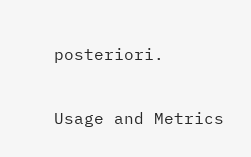posteriori.

Usage and Metrics